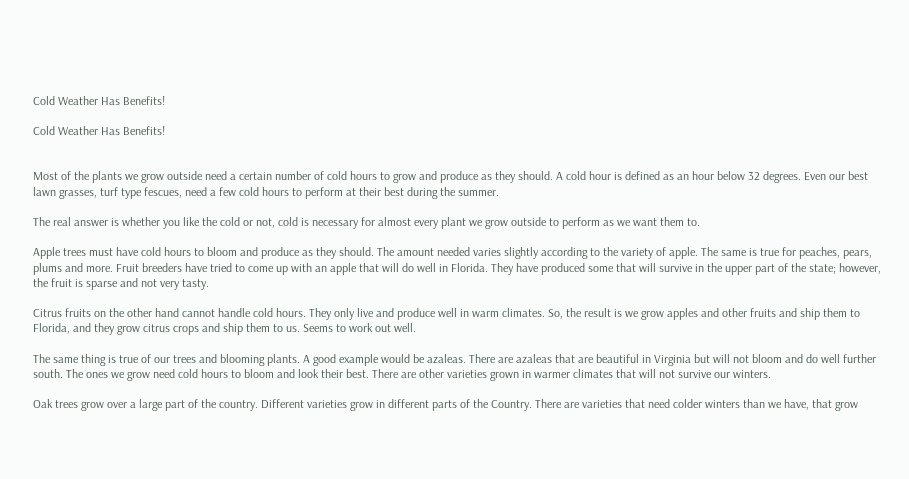Cold Weather Has Benefits!

Cold Weather Has Benefits!


Most of the plants we grow outside need a certain number of cold hours to grow and produce as they should. A cold hour is defined as an hour below 32 degrees. Even our best lawn grasses, turf type fescues, need a few cold hours to perform at their best during the summer.

The real answer is whether you like the cold or not, cold is necessary for almost every plant we grow outside to perform as we want them to.

Apple trees must have cold hours to bloom and produce as they should. The amount needed varies slightly according to the variety of apple. The same is true for peaches, pears, plums and more. Fruit breeders have tried to come up with an apple that will do well in Florida. They have produced some that will survive in the upper part of the state; however, the fruit is sparse and not very tasty.

Citrus fruits on the other hand cannot handle cold hours. They only live and produce well in warm climates. So, the result is we grow apples and other fruits and ship them to Florida, and they grow citrus crops and ship them to us. Seems to work out well.

The same thing is true of our trees and blooming plants. A good example would be azaleas. There are azaleas that are beautiful in Virginia but will not bloom and do well further south. The ones we grow need cold hours to bloom and look their best. There are other varieties grown in warmer climates that will not survive our winters.

Oak trees grow over a large part of the country. Different varieties grow in different parts of the Country. There are varieties that need colder winters than we have, that grow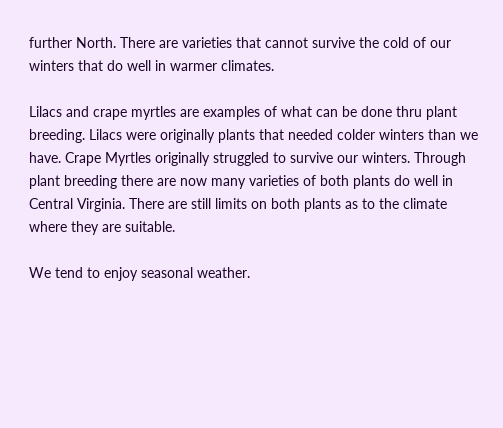further North. There are varieties that cannot survive the cold of our winters that do well in warmer climates.

Lilacs and crape myrtles are examples of what can be done thru plant breeding. Lilacs were originally plants that needed colder winters than we have. Crape Myrtles originally struggled to survive our winters. Through plant breeding there are now many varieties of both plants do well in Central Virginia. There are still limits on both plants as to the climate where they are suitable.

We tend to enjoy seasonal weather.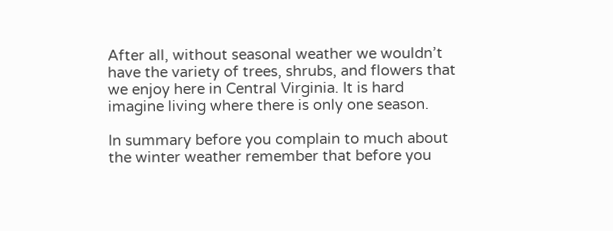After all, without seasonal weather we wouldn’t have the variety of trees, shrubs, and flowers that we enjoy here in Central Virginia. It is hard imagine living where there is only one season.

In summary before you complain to much about the winter weather remember that before you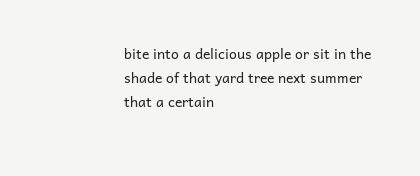bite into a delicious apple or sit in the shade of that yard tree next summer that a certain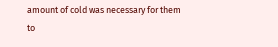amount of cold was necessary for them to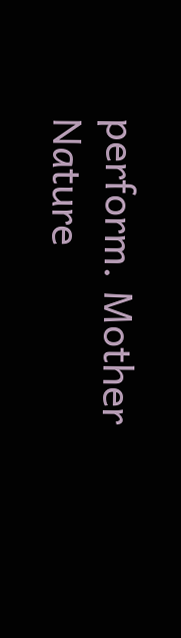perform. Mother Nature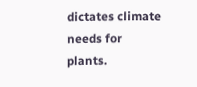dictates climate needs for plants.